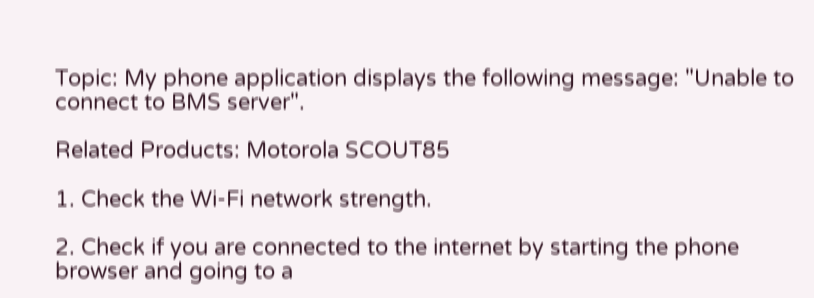Topic: My phone application displays the following message: "Unable to connect to BMS server".

Related Products: Motorola SCOUT85

1. Check the Wi-Fi network strength.

2. Check if you are connected to the internet by starting the phone browser and going to a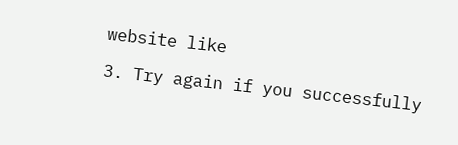website like

3. Try again if you successfully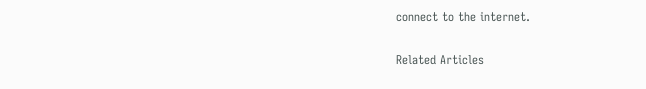connect to the internet.

Related Articles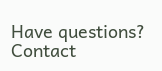Have questions? Contact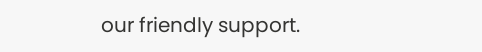our friendly support.